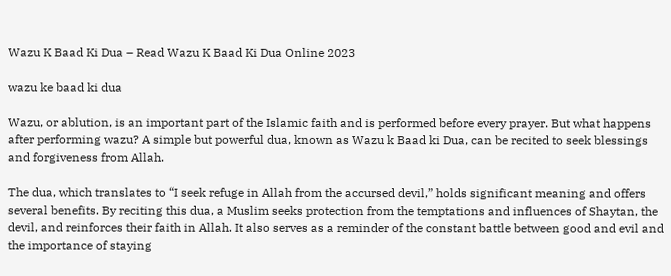Wazu K Baad Ki Dua – Read Wazu K Baad Ki Dua Online 2023

wazu ke baad ki dua

Wazu, or ablution, is an important part of the Islamic faith and is performed before every prayer. But what happens after performing wazu? A simple but powerful dua, known as Wazu k Baad ki Dua, can be recited to seek blessings and forgiveness from Allah.

The dua, which translates to “I seek refuge in Allah from the accursed devil,” holds significant meaning and offers several benefits. By reciting this dua, a Muslim seeks protection from the temptations and influences of Shaytan, the devil, and reinforces their faith in Allah. It also serves as a reminder of the constant battle between good and evil and the importance of staying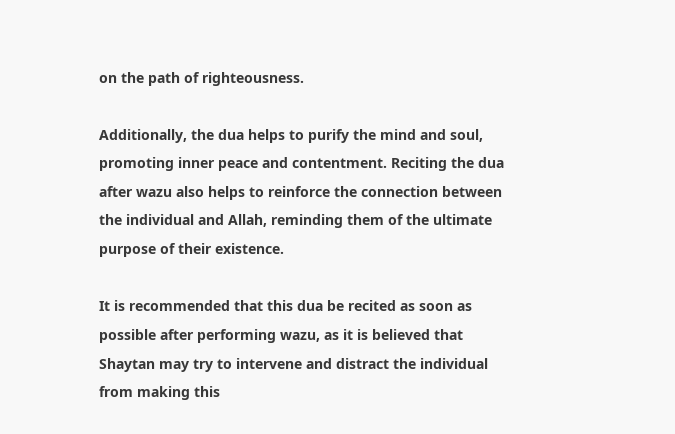on the path of righteousness.

Additionally, the dua helps to purify the mind and soul, promoting inner peace and contentment. Reciting the dua after wazu also helps to reinforce the connection between the individual and Allah, reminding them of the ultimate purpose of their existence.

It is recommended that this dua be recited as soon as possible after performing wazu, as it is believed that Shaytan may try to intervene and distract the individual from making this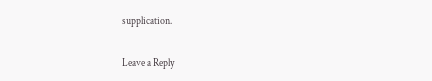supplication.

Leave a Reply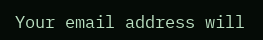Your email address will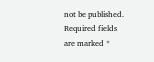not be published. Required fields are marked *